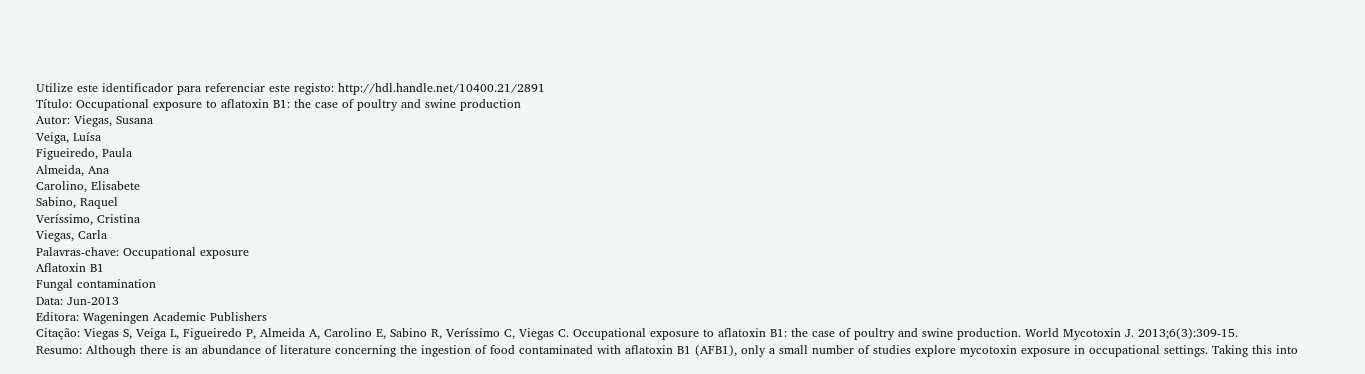Utilize este identificador para referenciar este registo: http://hdl.handle.net/10400.21/2891
Título: Occupational exposure to aflatoxin B1: the case of poultry and swine production
Autor: Viegas, Susana
Veiga, Luísa
Figueiredo, Paula
Almeida, Ana
Carolino, Elisabete
Sabino, Raquel
Veríssimo, Cristina
Viegas, Carla
Palavras-chave: Occupational exposure
Aflatoxin B1
Fungal contamination
Data: Jun-2013
Editora: Wageningen Academic Publishers
Citação: Viegas S, Veiga L, Figueiredo P, Almeida A, Carolino E, Sabino R, Veríssimo C, Viegas C. Occupational exposure to aflatoxin B1: the case of poultry and swine production. World Mycotoxin J. 2013;6(3):309-15.
Resumo: Although there is an abundance of literature concerning the ingestion of food contaminated with aflatoxin B1 (AFB1), only a small number of studies explore mycotoxin exposure in occupational settings. Taking this into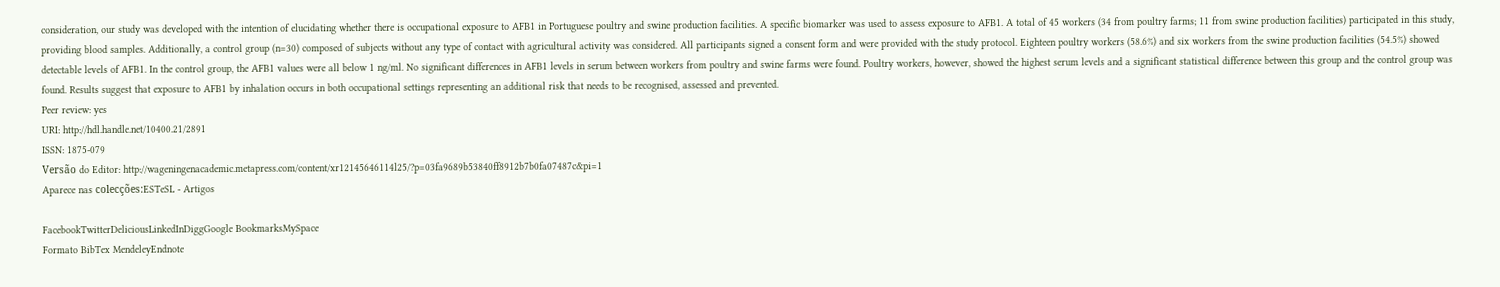consideration, our study was developed with the intention of elucidating whether there is occupational exposure to AFB1 in Portuguese poultry and swine production facilities. A specific biomarker was used to assess exposure to AFB1. A total of 45 workers (34 from poultry farms; 11 from swine production facilities) participated in this study, providing blood samples. Additionally, a control group (n=30) composed of subjects without any type of contact with agricultural activity was considered. All participants signed a consent form and were provided with the study protocol. Eighteen poultry workers (58.6%) and six workers from the swine production facilities (54.5%) showed detectable levels of AFB1. In the control group, the AFB1 values were all below 1 ng/ml. No significant differences in AFB1 levels in serum between workers from poultry and swine farms were found. Poultry workers, however, showed the highest serum levels and a significant statistical difference between this group and the control group was found. Results suggest that exposure to AFB1 by inhalation occurs in both occupational settings representing an additional risk that needs to be recognised, assessed and prevented.
Peer review: yes
URI: http://hdl.handle.net/10400.21/2891
ISSN: 1875-079
Versão do Editor: http://wageningenacademic.metapress.com/content/xr12145646114l25/?p=03fa9689b53840ff8912b7b0fa07487c&pi=1
Aparece nas colecções:ESTeSL - Artigos

FacebookTwitterDeliciousLinkedInDiggGoogle BookmarksMySpace
Formato BibTex MendeleyEndnote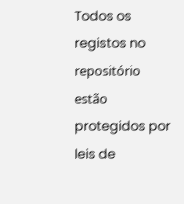Todos os registos no repositório estão protegidos por leis de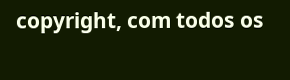copyright, com todos os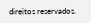direitos reservados.